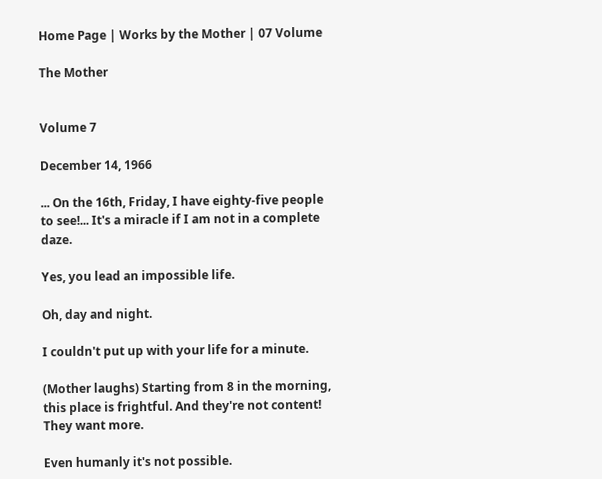Home Page | Works by the Mother | 07 Volume

The Mother


Volume 7

December 14, 1966

... On the 16th, Friday, I have eighty-five people to see!... It's a miracle if I am not in a complete daze.

Yes, you lead an impossible life.

Oh, day and night.

I couldn't put up with your life for a minute.

(Mother laughs) Starting from 8 in the morning, this place is frightful. And they're not content! They want more.

Even humanly it's not possible.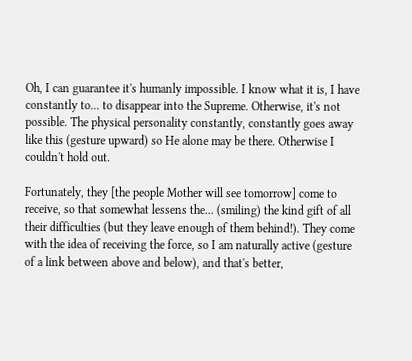Oh, I can guarantee it's humanly impossible. I know what it is, I have constantly to... to disappear into the Supreme. Otherwise, it's not possible. The physical personality constantly, constantly goes away like this (gesture upward) so He alone may be there. Otherwise I couldn't hold out.

Fortunately, they [the people Mother will see tomorrow] come to receive, so that somewhat lessens the... (smiling) the kind gift of all their difficulties (but they leave enough of them behind!). They come with the idea of receiving the force, so I am naturally active (gesture of a link between above and below), and that's better,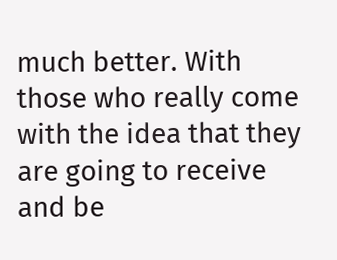much better. With those who really come with the idea that they are going to receive and be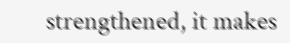strengthened, it makes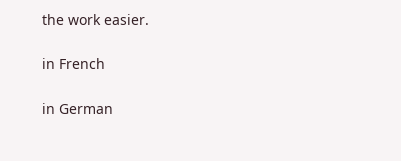the work easier.

in French

in German